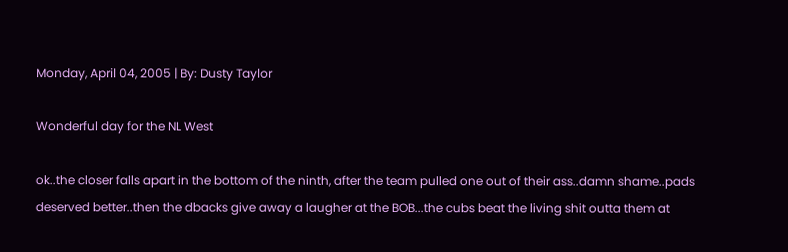Monday, April 04, 2005 | By: Dusty Taylor

Wonderful day for the NL West

ok..the closer falls apart in the bottom of the ninth, after the team pulled one out of their ass..damn shame..pads deserved better..then the dbacks give away a laugher at the BOB...the cubs beat the living shit outta them at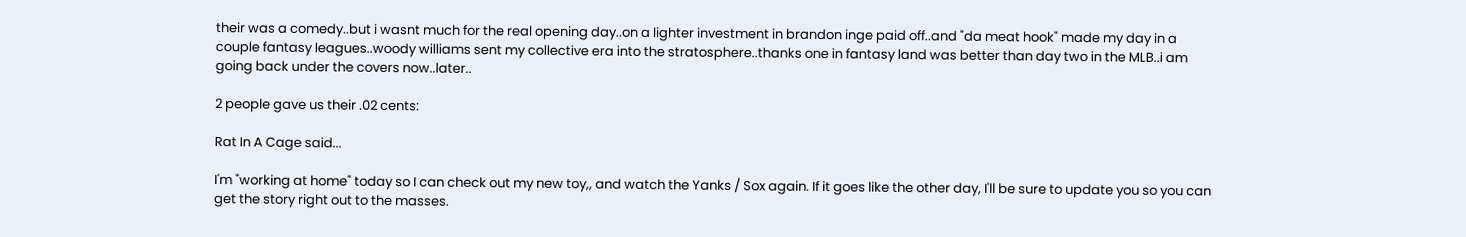their was a comedy..but i wasnt much for the real opening day..on a lighter investment in brandon inge paid off..and "da meat hook" made my day in a couple fantasy leagues..woody williams sent my collective era into the stratosphere..thanks one in fantasy land was better than day two in the MLB..i am going back under the covers now..later..

2 people gave us their .02 cents:

Rat In A Cage said...

I'm "working at home" today so I can check out my new toy,, and watch the Yanks / Sox again. If it goes like the other day, I'll be sure to update you so you can get the story right out to the masses.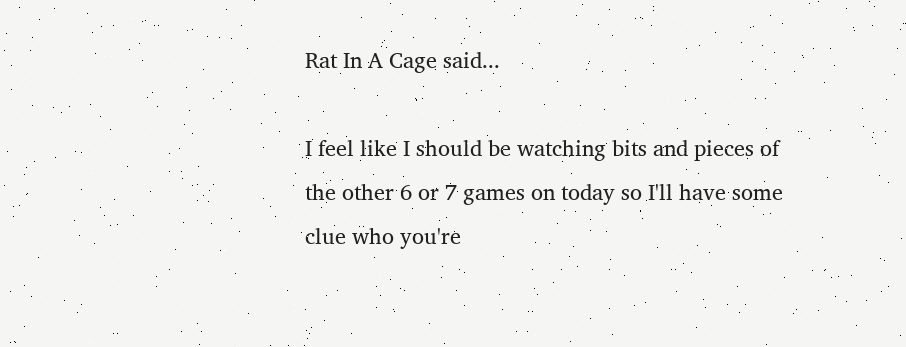Rat In A Cage said...

I feel like I should be watching bits and pieces of the other 6 or 7 games on today so I'll have some clue who you're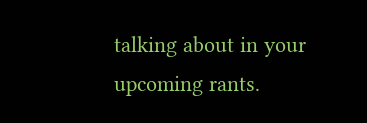talking about in your upcoming rants.